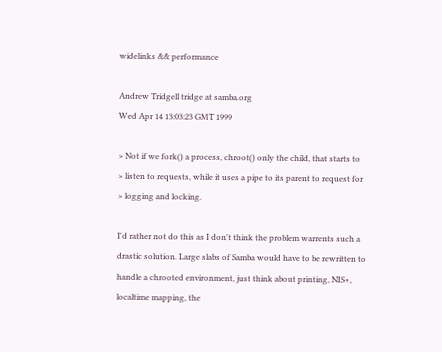widelinks && performance

Andrew Tridgell tridge at samba.org
Wed Apr 14 13:03:23 GMT 1999

> Not if we fork() a process, chroot() only the child, that starts to
> listen to requests, while it uses a pipe to its parent to request for
> logging and locking.

I'd rather not do this as I don't think the problem warrents such a
drastic solution. Large slabs of Samba would have to be rewritten to
handle a chrooted environment, just think about printing, NIS+,
localtime mapping, the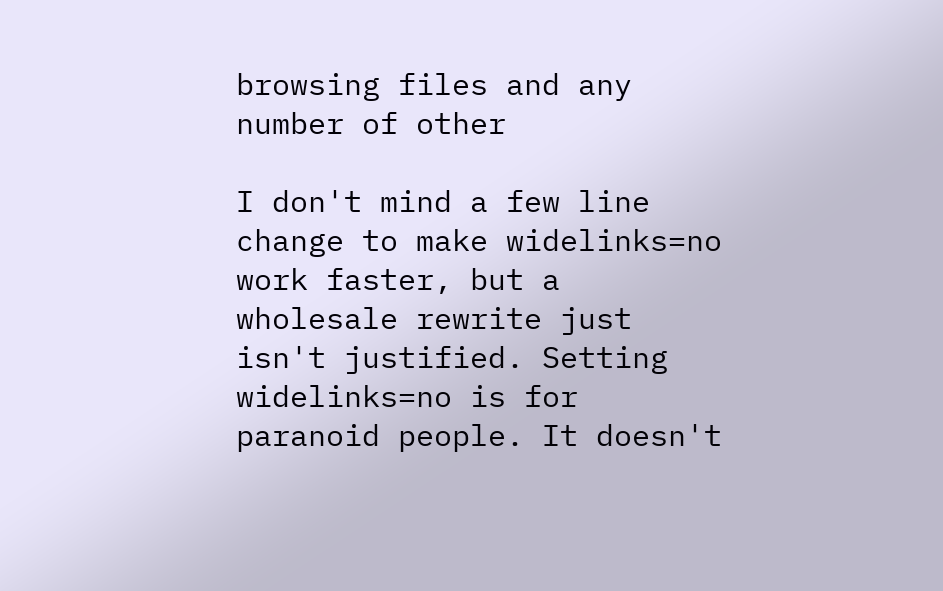browsing files and any number of other

I don't mind a few line change to make widelinks=no work faster, but a
wholesale rewrite just isn't justified. Setting widelinks=no is for
paranoid people. It doesn't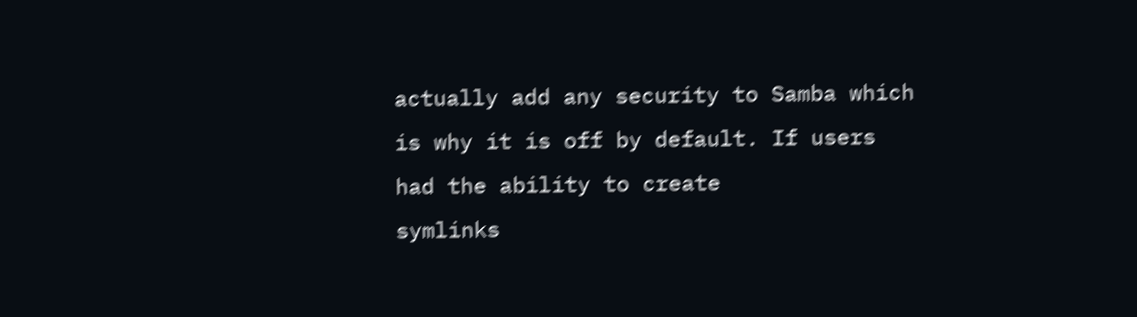actually add any security to Samba which
is why it is off by default. If users had the ability to create
symlinks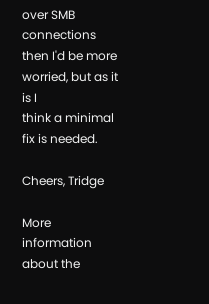over SMB connections then I'd be more worried, but as it is I
think a minimal fix is needed.

Cheers, Tridge

More information about the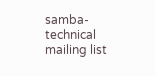samba-technical mailing list